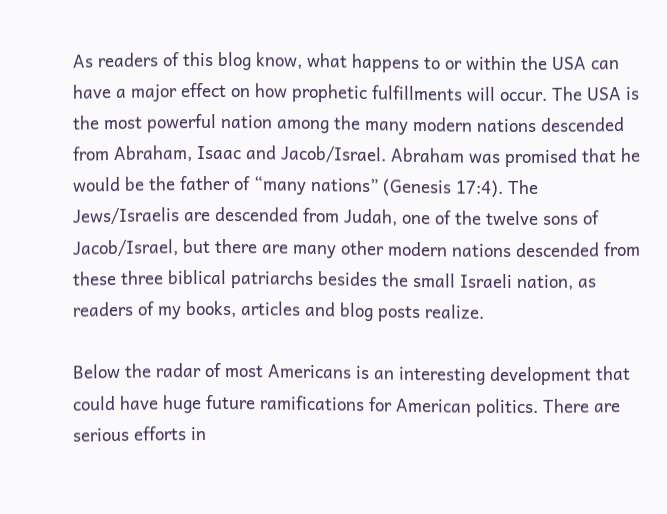As readers of this blog know, what happens to or within the USA can have a major effect on how prophetic fulfillments will occur. The USA is the most powerful nation among the many modern nations descended from Abraham, Isaac and Jacob/Israel. Abraham was promised that he would be the father of “many nations” (Genesis 17:4). The Jews/Israelis are descended from Judah, one of the twelve sons of Jacob/Israel, but there are many other modern nations descended from these three biblical patriarchs besides the small Israeli nation, as readers of my books, articles and blog posts realize.

Below the radar of most Americans is an interesting development that could have huge future ramifications for American politics. There are serious efforts in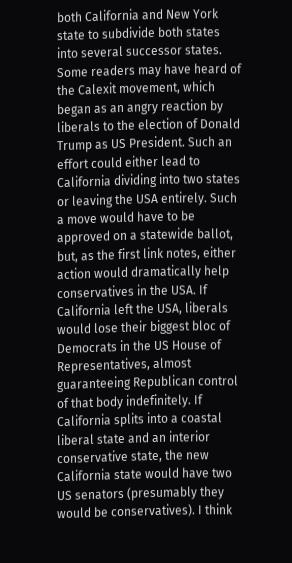both California and New York state to subdivide both states into several successor states. Some readers may have heard of the Calexit movement, which began as an angry reaction by liberals to the election of Donald Trump as US President. Such an effort could either lead to California dividing into two states or leaving the USA entirely. Such a move would have to be approved on a statewide ballot, but, as the first link notes, either action would dramatically help conservatives in the USA. If California left the USA, liberals would lose their biggest bloc of Democrats in the US House of Representatives, almost guaranteeing Republican control of that body indefinitely. If California splits into a coastal liberal state and an interior conservative state, the new California state would have two US senators (presumably they would be conservatives). I think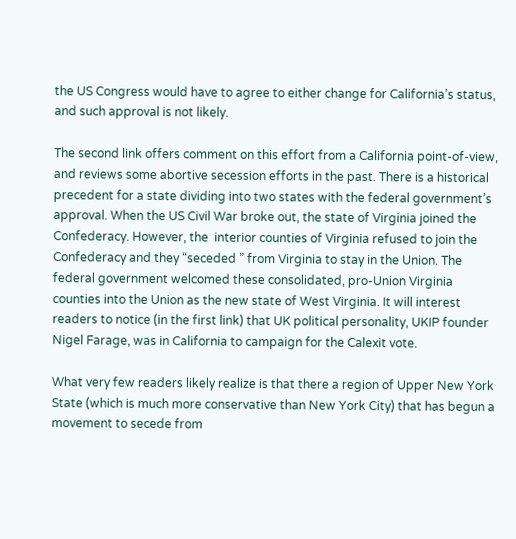the US Congress would have to agree to either change for California’s status, and such approval is not likely.

The second link offers comment on this effort from a California point-of-view, and reviews some abortive secession efforts in the past. There is a historical precedent for a state dividing into two states with the federal government’s approval. When the US Civil War broke out, the state of Virginia joined the Confederacy. However, the  interior counties of Virginia refused to join the Confederacy and they “seceded ” from Virginia to stay in the Union. The federal government welcomed these consolidated, pro-Union Virginia counties into the Union as the new state of West Virginia. It will interest readers to notice (in the first link) that UK political personality, UKIP founder Nigel Farage, was in California to campaign for the Calexit vote.

What very few readers likely realize is that there a region of Upper New York State (which is much more conservative than New York City) that has begun a movement to secede from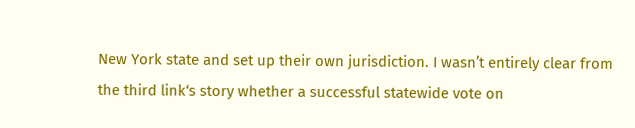New York state and set up their own jurisdiction. I wasn’t entirely clear from the third link‘s story whether a successful statewide vote on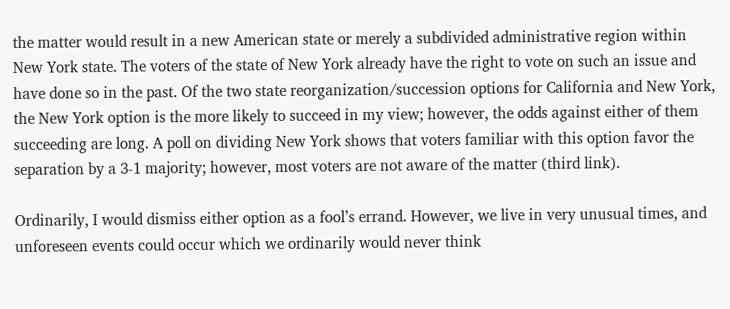the matter would result in a new American state or merely a subdivided administrative region within New York state. The voters of the state of New York already have the right to vote on such an issue and have done so in the past. Of the two state reorganization/succession options for California and New York, the New York option is the more likely to succeed in my view; however, the odds against either of them succeeding are long. A poll on dividing New York shows that voters familiar with this option favor the separation by a 3-1 majority; however, most voters are not aware of the matter (third link).

Ordinarily, I would dismiss either option as a fool’s errand. However, we live in very unusual times, and unforeseen events could occur which we ordinarily would never think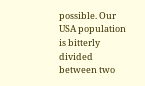possible. Our USA population is bitterly divided between two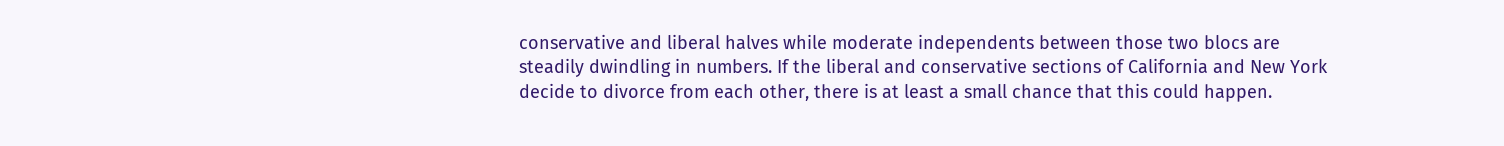conservative and liberal halves while moderate independents between those two blocs are steadily dwindling in numbers. If the liberal and conservative sections of California and New York decide to divorce from each other, there is at least a small chance that this could happen.